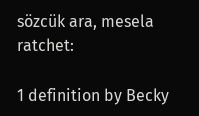sözcük ara, mesela ratchet:

1 definition by Becky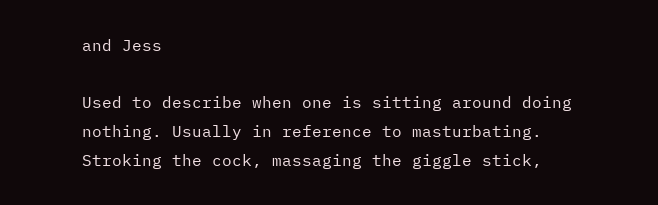and Jess

Used to describe when one is sitting around doing nothing. Usually in reference to masturbating. Stroking the cock, massaging the giggle stick,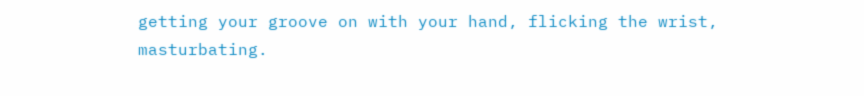getting your groove on with your hand, flicking the wrist, masturbating.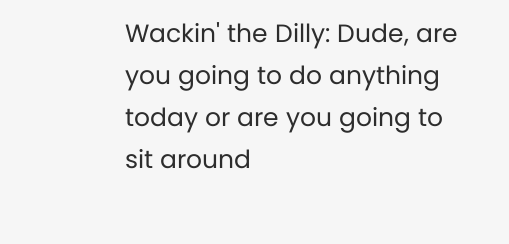Wackin' the Dilly: Dude, are you going to do anything today or are you going to sit around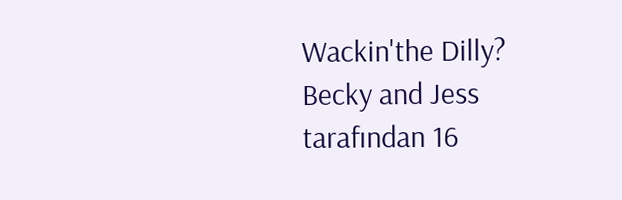Wackin'the Dilly?
Becky and Jess tarafından 16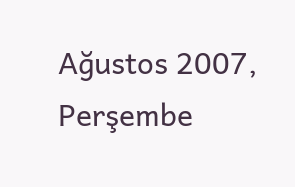Ağustos 2007, Perşembe